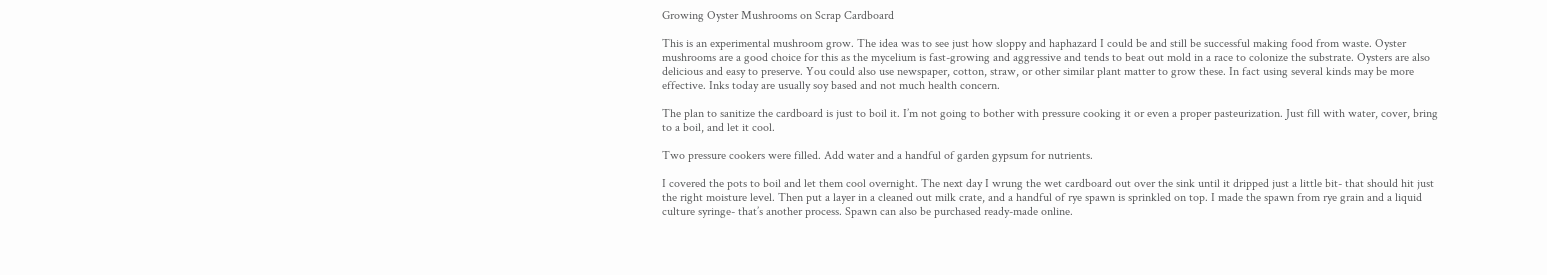Growing Oyster Mushrooms on Scrap Cardboard

This is an experimental mushroom grow. The idea was to see just how sloppy and haphazard I could be and still be successful making food from waste. Oyster mushrooms are a good choice for this as the mycelium is fast-growing and aggressive and tends to beat out mold in a race to colonize the substrate. Oysters are also delicious and easy to preserve. You could also use newspaper, cotton, straw, or other similar plant matter to grow these. In fact using several kinds may be more effective. Inks today are usually soy based and not much health concern.

The plan to sanitize the cardboard is just to boil it. I’m not going to bother with pressure cooking it or even a proper pasteurization. Just fill with water, cover, bring to a boil, and let it cool.

Two pressure cookers were filled. Add water and a handful of garden gypsum for nutrients.

I covered the pots to boil and let them cool overnight. The next day I wrung the wet cardboard out over the sink until it dripped just a little bit- that should hit just the right moisture level. Then put a layer in a cleaned out milk crate, and a handful of rye spawn is sprinkled on top. I made the spawn from rye grain and a liquid culture syringe- that’s another process. Spawn can also be purchased ready-made online.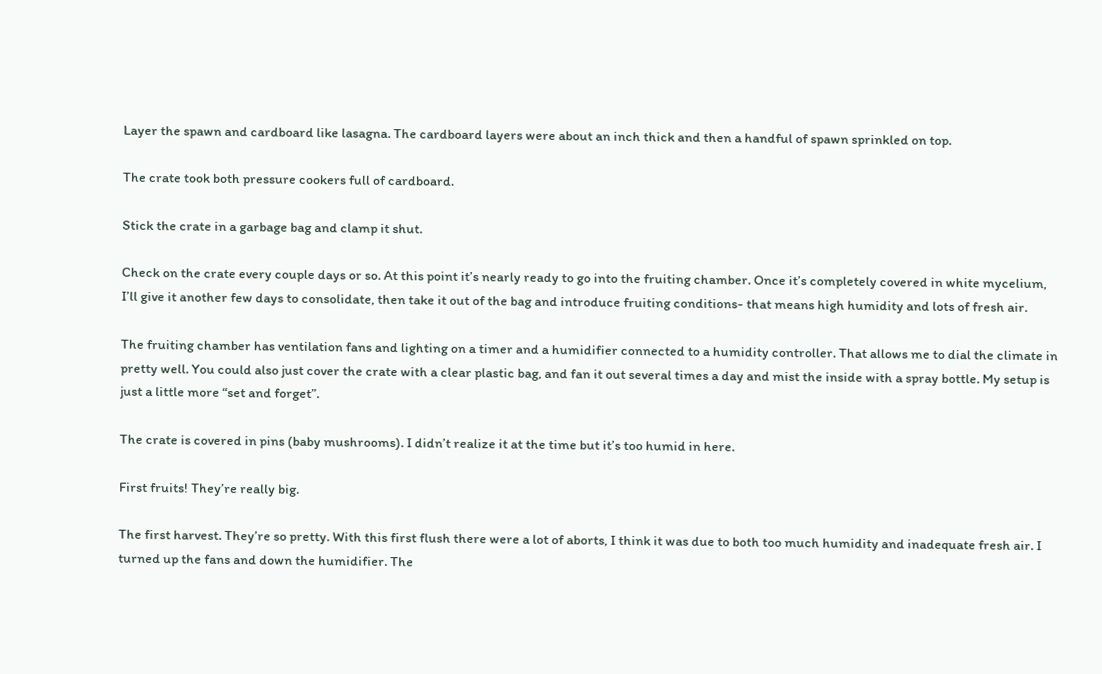Layer the spawn and cardboard like lasagna. The cardboard layers were about an inch thick and then a handful of spawn sprinkled on top.

The crate took both pressure cookers full of cardboard.

Stick the crate in a garbage bag and clamp it shut.

Check on the crate every couple days or so. At this point it’s nearly ready to go into the fruiting chamber. Once it’s completely covered in white mycelium, I’ll give it another few days to consolidate, then take it out of the bag and introduce fruiting conditions- that means high humidity and lots of fresh air.

The fruiting chamber has ventilation fans and lighting on a timer and a humidifier connected to a humidity controller. That allows me to dial the climate in pretty well. You could also just cover the crate with a clear plastic bag, and fan it out several times a day and mist the inside with a spray bottle. My setup is just a little more “set and forget”.

The crate is covered in pins (baby mushrooms). I didn’t realize it at the time but it’s too humid in here.

First fruits! They’re really big.

The first harvest. They’re so pretty. With this first flush there were a lot of aborts, I think it was due to both too much humidity and inadequate fresh air. I turned up the fans and down the humidifier. The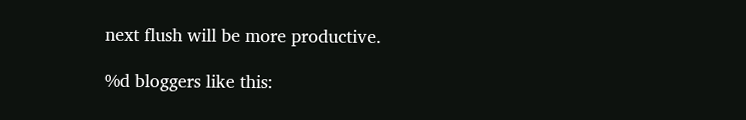next flush will be more productive.

%d bloggers like this: